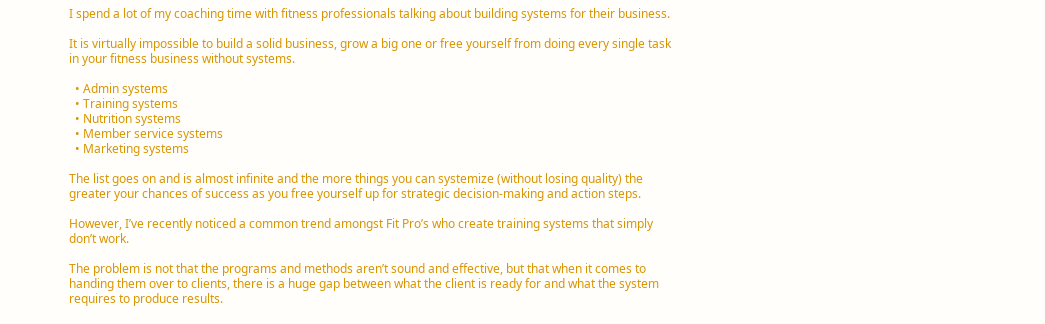I spend a lot of my coaching time with fitness professionals talking about building systems for their business.

It is virtually impossible to build a solid business, grow a big one or free yourself from doing every single task in your fitness business without systems.

  • Admin systems
  • Training systems
  • Nutrition systems
  • Member service systems
  • Marketing systems

The list goes on and is almost infinite and the more things you can systemize (without losing quality) the greater your chances of success as you free yourself up for strategic decision-making and action steps.

However, I’ve recently noticed a common trend amongst Fit Pro’s who create training systems that simply don’t work.

The problem is not that the programs and methods aren’t sound and effective, but that when it comes to handing them over to clients, there is a huge gap between what the client is ready for and what the system requires to produce results.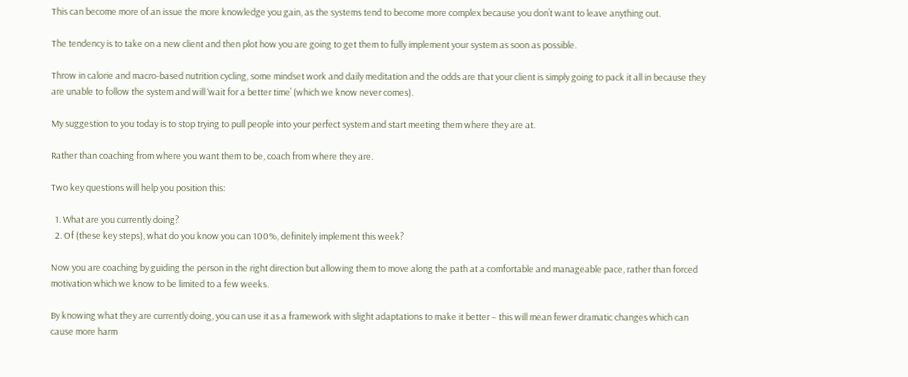This can become more of an issue the more knowledge you gain, as the systems tend to become more complex because you don’t want to leave anything out.

The tendency is to take on a new client and then plot how you are going to get them to fully implement your system as soon as possible.

Throw in calorie and macro-based nutrition cycling, some mindset work and daily meditation and the odds are that your client is simply going to pack it all in because they are unable to follow the system and will ‘wait for a better time’ (which we know never comes).

My suggestion to you today is to stop trying to pull people into your perfect system and start meeting them where they are at.

Rather than coaching from where you want them to be, coach from where they are.

Two key questions will help you position this:

  1. What are you currently doing?
  2. Of (these key steps), what do you know you can 100%, definitely implement this week?

Now you are coaching by guiding the person in the right direction but allowing them to move along the path at a comfortable and manageable pace, rather than forced motivation which we know to be limited to a few weeks.

By knowing what they are currently doing, you can use it as a framework with slight adaptations to make it better – this will mean fewer dramatic changes which can cause more harm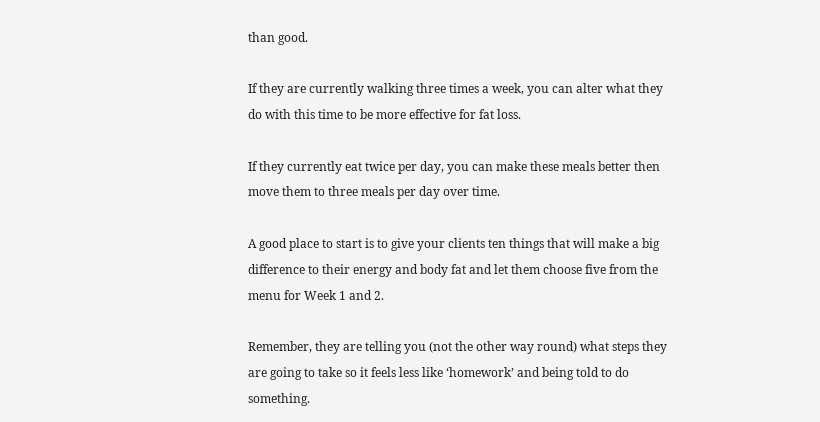than good.

If they are currently walking three times a week, you can alter what they do with this time to be more effective for fat loss.

If they currently eat twice per day, you can make these meals better then move them to three meals per day over time.

A good place to start is to give your clients ten things that will make a big difference to their energy and body fat and let them choose five from the menu for Week 1 and 2.

Remember, they are telling you (not the other way round) what steps they are going to take so it feels less like ‘homework’ and being told to do something.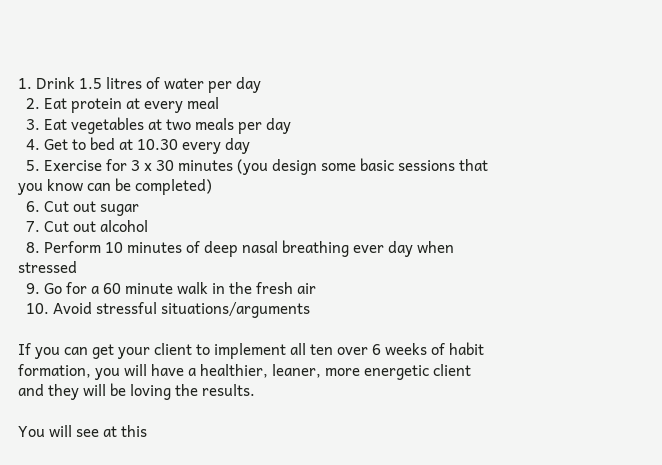1. Drink 1.5 litres of water per day
  2. Eat protein at every meal
  3. Eat vegetables at two meals per day
  4. Get to bed at 10.30 every day
  5. Exercise for 3 x 30 minutes (you design some basic sessions that you know can be completed)
  6. Cut out sugar
  7. Cut out alcohol
  8. Perform 10 minutes of deep nasal breathing ever day when stressed
  9. Go for a 60 minute walk in the fresh air
  10. Avoid stressful situations/arguments

If you can get your client to implement all ten over 6 weeks of habit formation, you will have a healthier, leaner, more energetic client and they will be loving the results.

You will see at this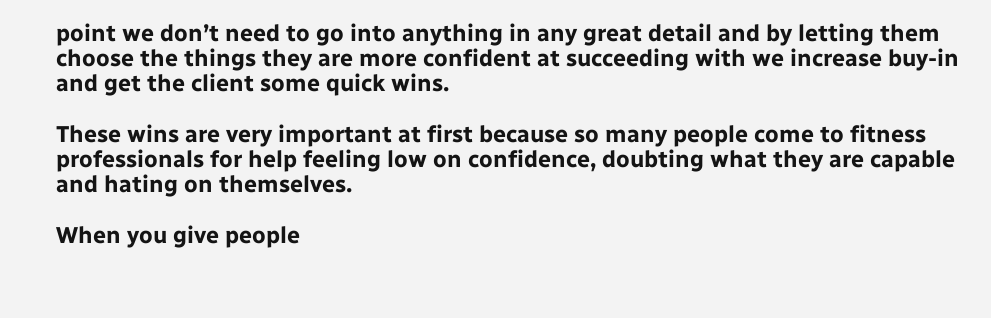point we don’t need to go into anything in any great detail and by letting them choose the things they are more confident at succeeding with we increase buy-in and get the client some quick wins.

These wins are very important at first because so many people come to fitness professionals for help feeling low on confidence, doubting what they are capable and hating on themselves.

When you give people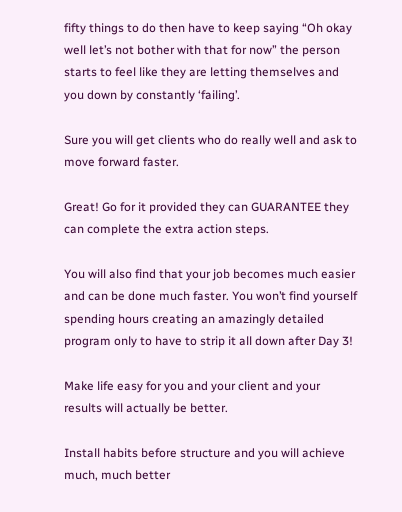fifty things to do then have to keep saying “Oh okay well let’s not bother with that for now” the person starts to feel like they are letting themselves and you down by constantly ‘failing’.

Sure you will get clients who do really well and ask to move forward faster.

Great! Go for it provided they can GUARANTEE they can complete the extra action steps.

You will also find that your job becomes much easier and can be done much faster. You won’t find yourself spending hours creating an amazingly detailed program only to have to strip it all down after Day 3!

Make life easy for you and your client and your results will actually be better.

Install habits before structure and you will achieve much, much better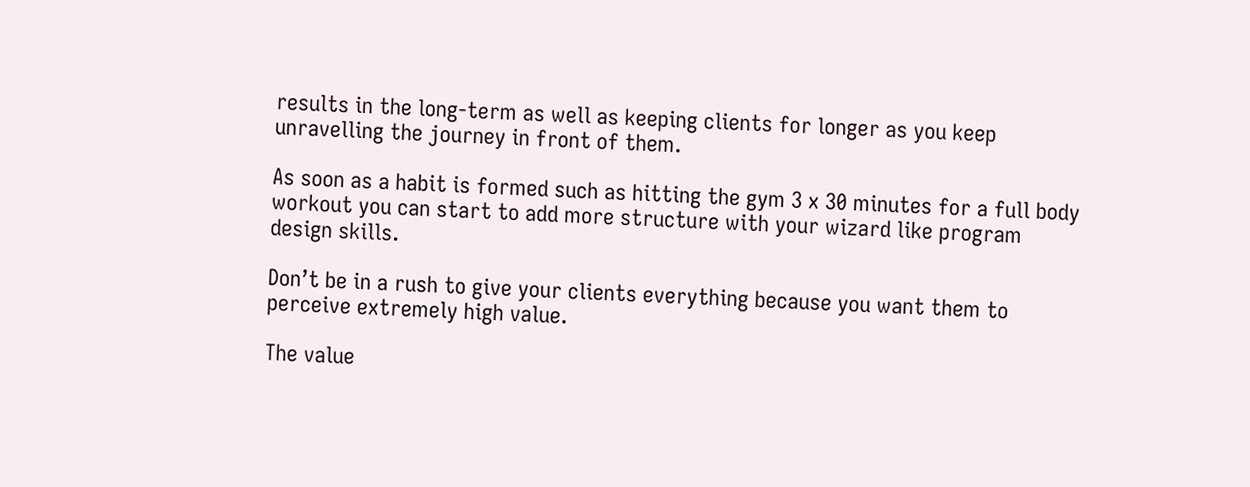results in the long-term as well as keeping clients for longer as you keep unravelling the journey in front of them.

As soon as a habit is formed such as hitting the gym 3 x 30 minutes for a full body workout you can start to add more structure with your wizard like program design skills.

Don’t be in a rush to give your clients everything because you want them to perceive extremely high value.

The value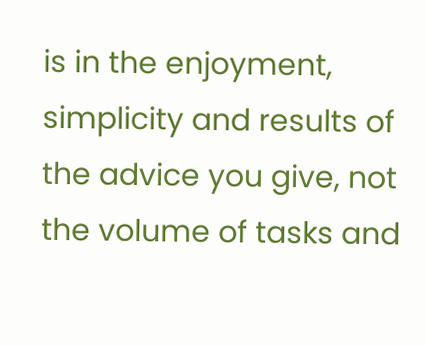is in the enjoyment, simplicity and results of the advice you give, not the volume of tasks and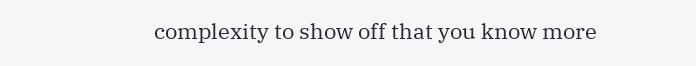complexity to show off that you know more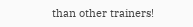than other trainers!